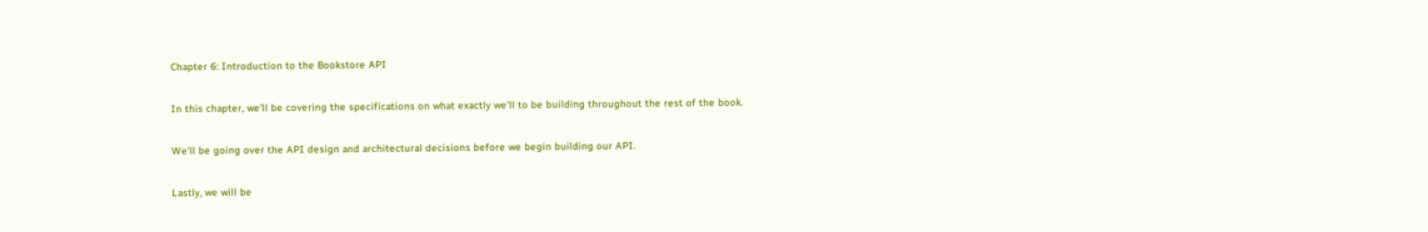Chapter 6: Introduction to the Bookstore API

In this chapter, we'll be covering the specifications on what exactly we'll to be building throughout the rest of the book.

We'll be going over the API design and architectural decisions before we begin building our API.

Lastly, we will be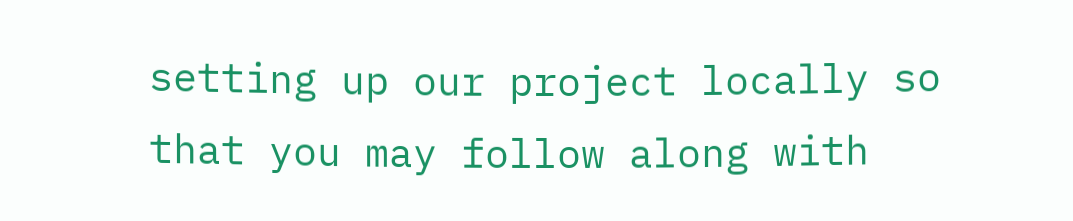setting up our project locally so that you may follow along with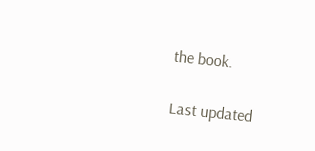the book.

Last updated